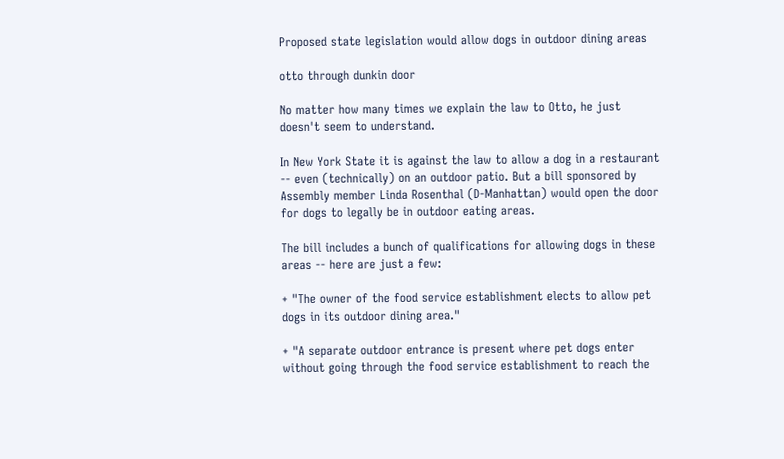Proposed state legislation would allow dogs in outdoor dining areas

otto through dunkin door

No matter how many times we explain the law to Otto, he just doesn't seem to understand.

In New York State it is against the law to allow a dog in a restaurant -- even (technically) on an outdoor patio. But a bill sponsored by Assembly member Linda Rosenthal (D-Manhattan) would open the door for dogs to legally be in outdoor eating areas.

The bill includes a bunch of qualifications for allowing dogs in these areas -- here are just a few:

+ "The owner of the food service establishment elects to allow pet dogs in its outdoor dining area."

+ "A separate outdoor entrance is present where pet dogs enter without going through the food service establishment to reach the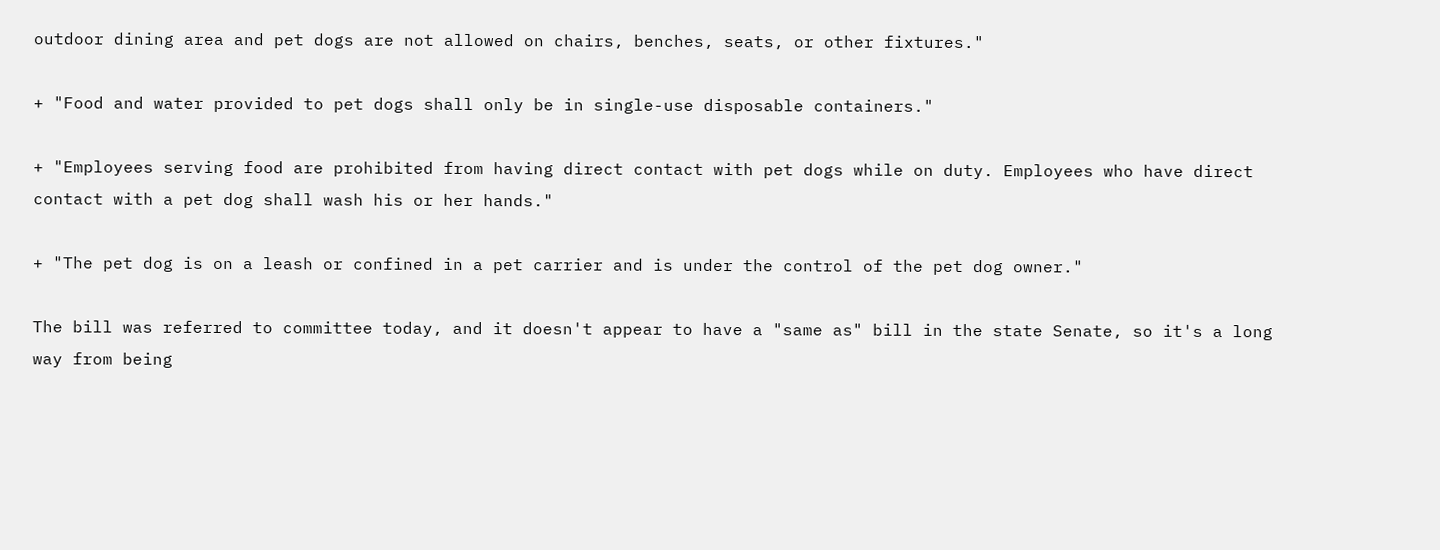outdoor dining area and pet dogs are not allowed on chairs, benches, seats, or other fixtures."

+ "Food and water provided to pet dogs shall only be in single-use disposable containers."

+ "Employees serving food are prohibited from having direct contact with pet dogs while on duty. Employees who have direct contact with a pet dog shall wash his or her hands."

+ "The pet dog is on a leash or confined in a pet carrier and is under the control of the pet dog owner."

The bill was referred to committee today, and it doesn't appear to have a "same as" bill in the state Senate, so it's a long way from being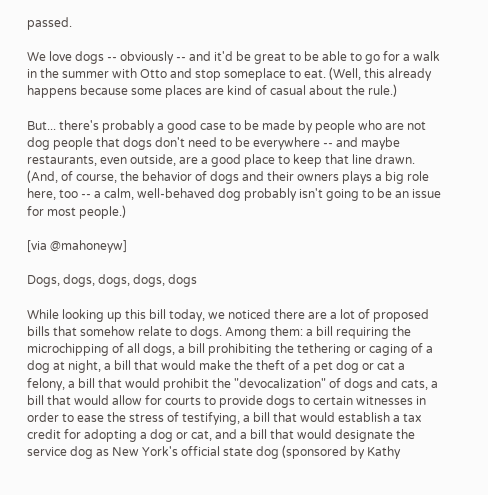passed.

We love dogs -- obviously -- and it'd be great to be able to go for a walk in the summer with Otto and stop someplace to eat. (Well, this already happens because some places are kind of casual about the rule.)

But... there's probably a good case to be made by people who are not dog people that dogs don't need to be everywhere -- and maybe restaurants, even outside, are a good place to keep that line drawn. (And, of course, the behavior of dogs and their owners plays a big role here, too -- a calm, well-behaved dog probably isn't going to be an issue for most people.)

[via @mahoneyw]

Dogs, dogs, dogs, dogs, dogs

While looking up this bill today, we noticed there are a lot of proposed bills that somehow relate to dogs. Among them: a bill requiring the microchipping of all dogs, a bill prohibiting the tethering or caging of a dog at night, a bill that would make the theft of a pet dog or cat a felony, a bill that would prohibit the "devocalization" of dogs and cats, a bill that would allow for courts to provide dogs to certain witnesses in order to ease the stress of testifying, a bill that would establish a tax credit for adopting a dog or cat, and a bill that would designate the service dog as New York's official state dog (sponsored by Kathy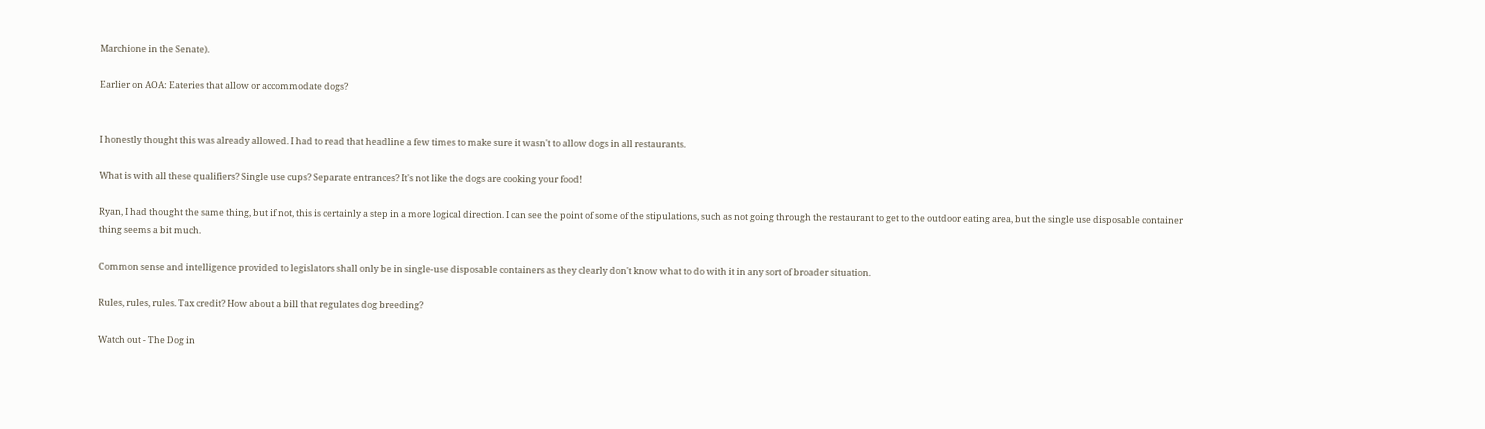Marchione in the Senate).

Earlier on AOA: Eateries that allow or accommodate dogs?


I honestly thought this was already allowed. I had to read that headline a few times to make sure it wasn't to allow dogs in all restaurants.

What is with all these qualifiers? Single use cups? Separate entrances? It's not like the dogs are cooking your food!

Ryan, I had thought the same thing, but if not, this is certainly a step in a more logical direction. I can see the point of some of the stipulations, such as not going through the restaurant to get to the outdoor eating area, but the single use disposable container thing seems a bit much.

Common sense and intelligence provided to legislators shall only be in single-use disposable containers as they clearly don't know what to do with it in any sort of broader situation.

Rules, rules, rules. Tax credit? How about a bill that regulates dog breeding?

Watch out - The Dog in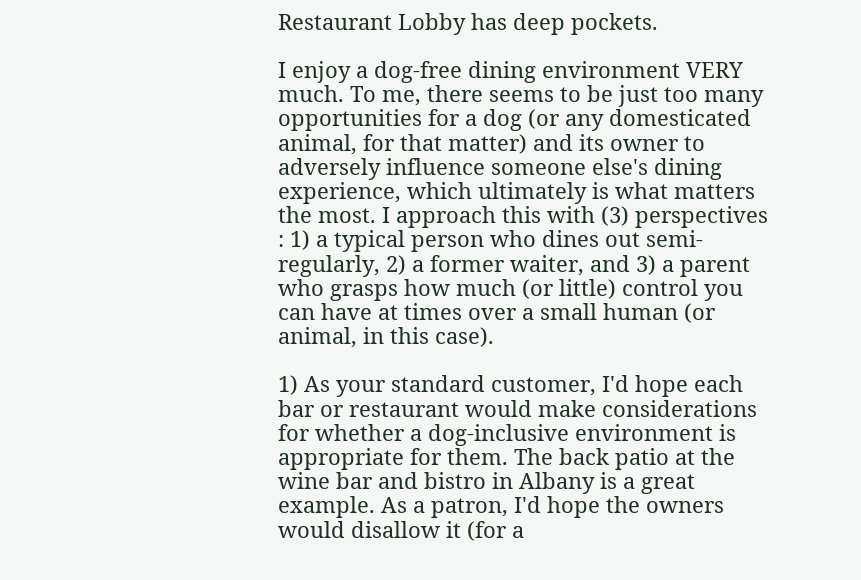Restaurant Lobby has deep pockets.

I enjoy a dog-free dining environment VERY much. To me, there seems to be just too many opportunities for a dog (or any domesticated animal, for that matter) and its owner to adversely influence someone else's dining experience, which ultimately is what matters the most. I approach this with (3) perspectives : 1) a typical person who dines out semi-regularly, 2) a former waiter, and 3) a parent who grasps how much (or little) control you can have at times over a small human (or animal, in this case).

1) As your standard customer, I'd hope each bar or restaurant would make considerations for whether a dog-inclusive environment is appropriate for them. The back patio at the wine bar and bistro in Albany is a great example. As a patron, I'd hope the owners would disallow it (for a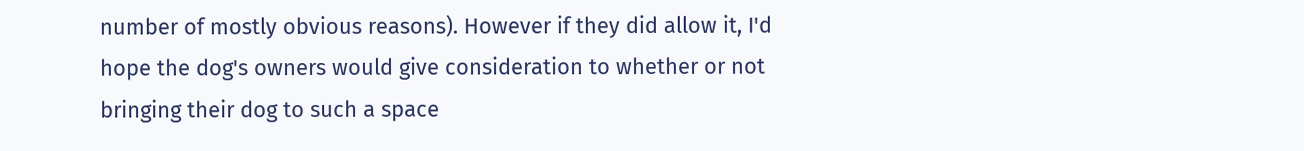number of mostly obvious reasons). However if they did allow it, I'd hope the dog's owners would give consideration to whether or not bringing their dog to such a space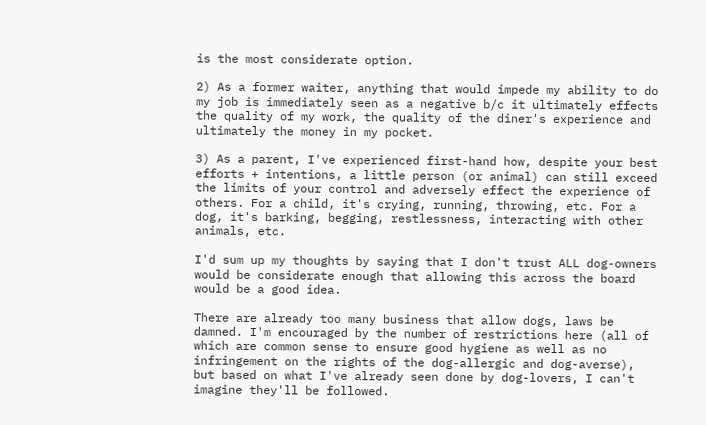is the most considerate option.

2) As a former waiter, anything that would impede my ability to do my job is immediately seen as a negative b/c it ultimately effects the quality of my work, the quality of the diner's experience and ultimately the money in my pocket.

3) As a parent, I've experienced first-hand how, despite your best efforts + intentions, a little person (or animal) can still exceed the limits of your control and adversely effect the experience of others. For a child, it's crying, running, throwing, etc. For a dog, it's barking, begging, restlessness, interacting with other animals, etc.

I'd sum up my thoughts by saying that I don't trust ALL dog-owners would be considerate enough that allowing this across the board would be a good idea.

There are already too many business that allow dogs, laws be damned. I'm encouraged by the number of restrictions here (all of which are common sense to ensure good hygiene as well as no infringement on the rights of the dog-allergic and dog-averse), but based on what I've already seen done by dog-lovers, I can't imagine they'll be followed.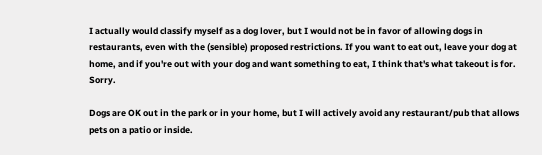I actually would classify myself as a dog lover, but I would not be in favor of allowing dogs in restaurants, even with the (sensible) proposed restrictions. If you want to eat out, leave your dog at home, and if you're out with your dog and want something to eat, I think that's what takeout is for. Sorry.

Dogs are OK out in the park or in your home, but I will actively avoid any restaurant/pub that allows pets on a patio or inside.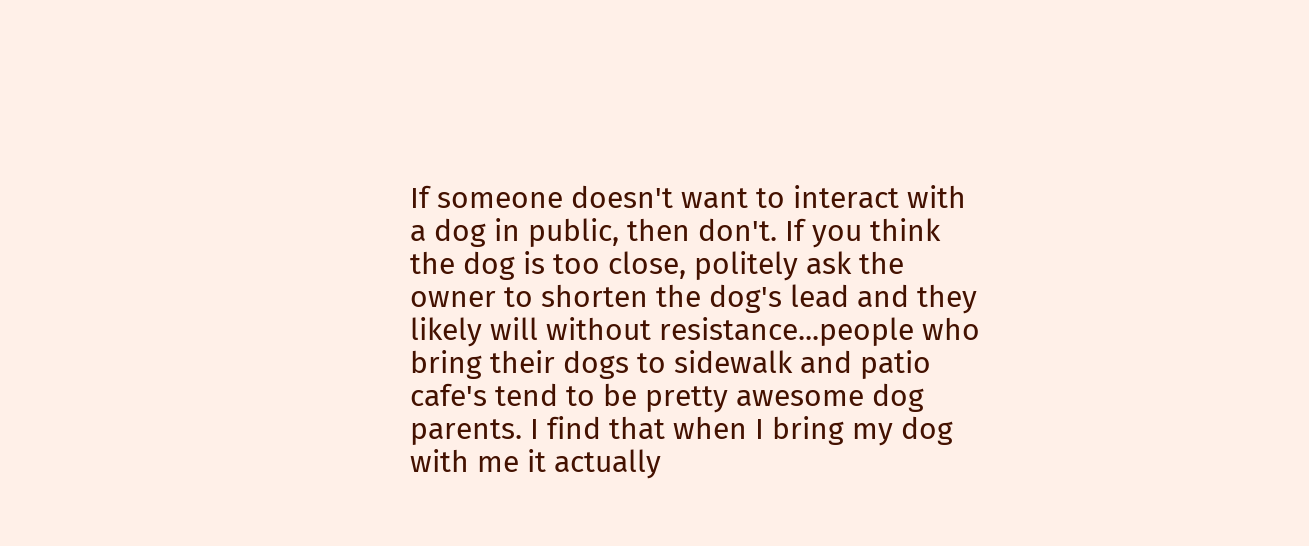If someone doesn't want to interact with a dog in public, then don't. If you think the dog is too close, politely ask the owner to shorten the dog's lead and they likely will without resistance...people who bring their dogs to sidewalk and patio cafe's tend to be pretty awesome dog parents. I find that when I bring my dog with me it actually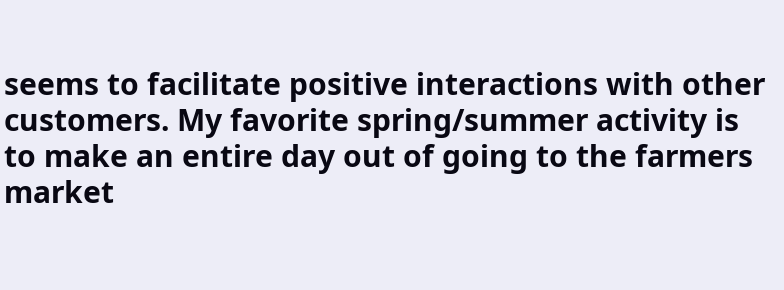seems to facilitate positive interactions with other customers. My favorite spring/summer activity is to make an entire day out of going to the farmers market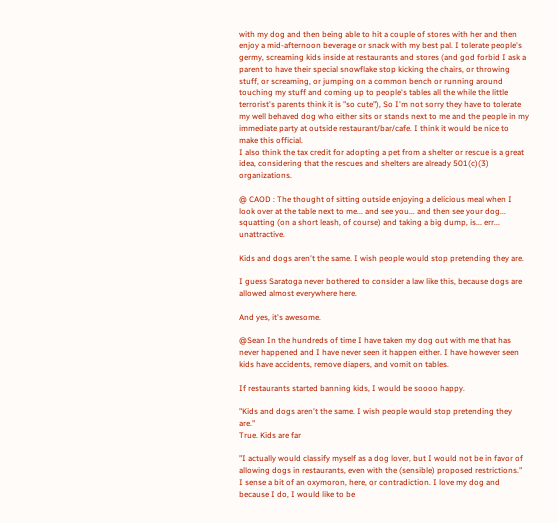with my dog and then being able to hit a couple of stores with her and then enjoy a mid-afternoon beverage or snack with my best pal. I tolerate people's germy, screaming kids inside at restaurants and stores (and god forbid I ask a parent to have their special snowflake stop kicking the chairs, or throwing stuff, or screaming, or jumping on a common bench or running around touching my stuff and coming up to people's tables all the while the little terrorist's parents think it is "so cute"), So I'm not sorry they have to tolerate my well behaved dog who either sits or stands next to me and the people in my immediate party at outside restaurant/bar/cafe. I think it would be nice to make this official.
I also think the tax credit for adopting a pet from a shelter or rescue is a great idea, considering that the rescues and shelters are already 501(c)(3) organizations.

@ CAOD : The thought of sitting outside enjoying a delicious meal when I look over at the table next to me... and see you... and then see your dog... squatting (on a short leash, of course) and taking a big dump, is... err... unattractive.

Kids and dogs aren't the same. I wish people would stop pretending they are.

I guess Saratoga never bothered to consider a law like this, because dogs are allowed almost everywhere here.

And yes, it's awesome.

@Sean In the hundreds of time I have taken my dog out with me that has never happened and I have never seen it happen either. I have however seen kids have accidents, remove diapers, and vomit on tables.

If restaurants started banning kids, I would be soooo happy.

"Kids and dogs aren't the same. I wish people would stop pretending they are."
True. Kids are far

"I actually would classify myself as a dog lover, but I would not be in favor of allowing dogs in restaurants, even with the (sensible) proposed restrictions."
I sense a bit of an oxymoron, here, or contradiction. I love my dog and because I do, I would like to be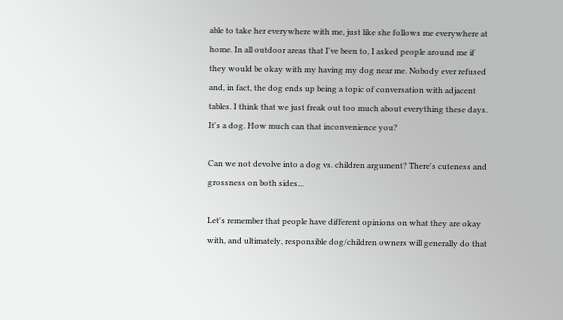able to take her everywhere with me, just like she follows me everywhere at home. In all outdoor areas that I've been to, I asked people around me if they would be okay with my having my dog near me. Nobody ever refused and, in fact, the dog ends up being a topic of conversation with adjacent tables. I think that we just freak out too much about everything these days. It's a dog. How much can that inconvenience you?

Can we not devolve into a dog vs. children argument? There's cuteness and grossness on both sides...

Let's remember that people have different opinions on what they are okay with, and ultimately, responsible dog/children owners will generally do that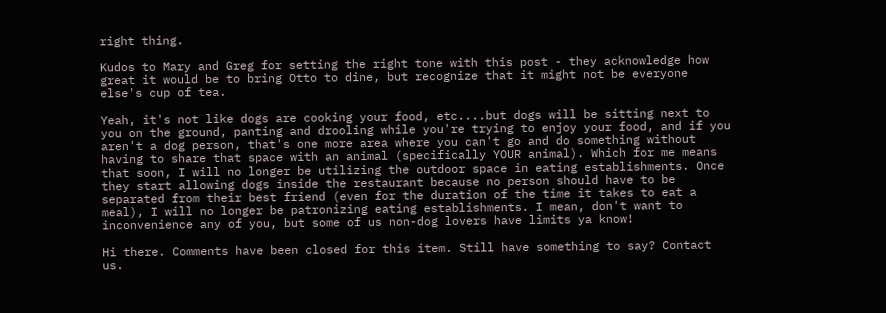right thing.

Kudos to Mary and Greg for setting the right tone with this post - they acknowledge how great it would be to bring Otto to dine, but recognize that it might not be everyone else's cup of tea.

Yeah, it's not like dogs are cooking your food, etc....but dogs will be sitting next to you on the ground, panting and drooling while you're trying to enjoy your food, and if you aren't a dog person, that's one more area where you can't go and do something without having to share that space with an animal (specifically YOUR animal). Which for me means that soon, I will no longer be utilizing the outdoor space in eating establishments. Once they start allowing dogs inside the restaurant because no person should have to be separated from their best friend (even for the duration of the time it takes to eat a meal), I will no longer be patronizing eating establishments. I mean, don't want to inconvenience any of you, but some of us non-dog lovers have limits ya know!

Hi there. Comments have been closed for this item. Still have something to say? Contact us.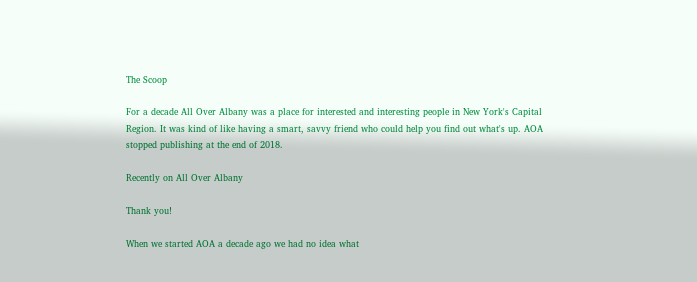The Scoop

For a decade All Over Albany was a place for interested and interesting people in New York's Capital Region. It was kind of like having a smart, savvy friend who could help you find out what's up. AOA stopped publishing at the end of 2018.

Recently on All Over Albany

Thank you!

When we started AOA a decade ago we had no idea what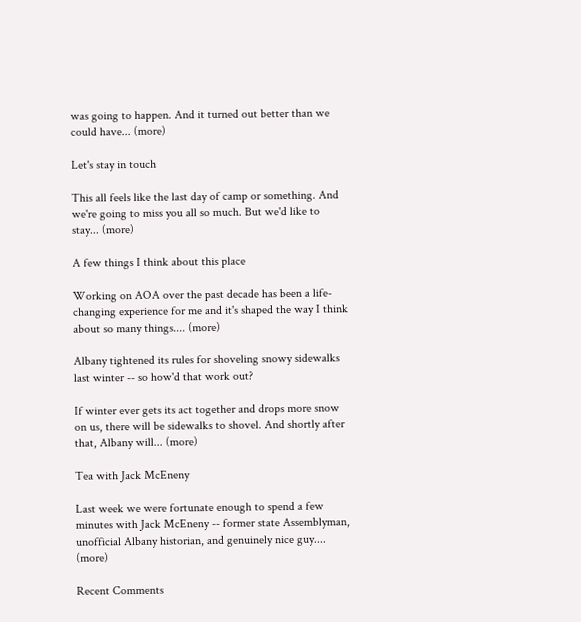was going to happen. And it turned out better than we could have... (more)

Let's stay in touch

This all feels like the last day of camp or something. And we're going to miss you all so much. But we'd like to stay... (more)

A few things I think about this place

Working on AOA over the past decade has been a life-changing experience for me and it's shaped the way I think about so many things.... (more)

Albany tightened its rules for shoveling snowy sidewalks last winter -- so how'd that work out?

If winter ever gets its act together and drops more snow on us, there will be sidewalks to shovel. And shortly after that, Albany will... (more)

Tea with Jack McEneny

Last week we were fortunate enough to spend a few minutes with Jack McEneny -- former state Assemblyman, unofficial Albany historian, and genuinely nice guy.... (more)

Recent Comments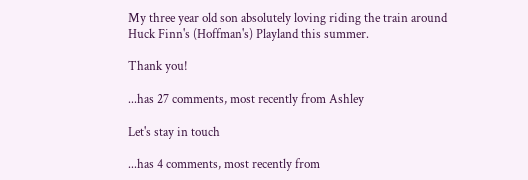My three year old son absolutely loving riding the train around Huck Finn's (Hoffman's) Playland this summer.

Thank you!

...has 27 comments, most recently from Ashley

Let's stay in touch

...has 4 comments, most recently from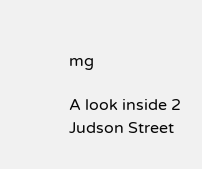mg

A look inside 2 Judson Street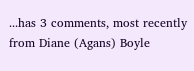...has 3 comments, most recently from Diane (Agans) Boyle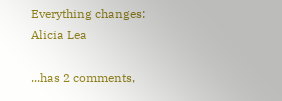Everything changes: Alicia Lea

...has 2 comments,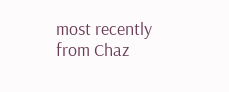most recently from Chaz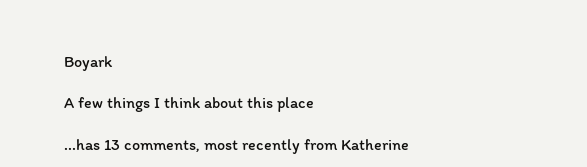Boyark

A few things I think about this place

...has 13 comments, most recently from Katherine